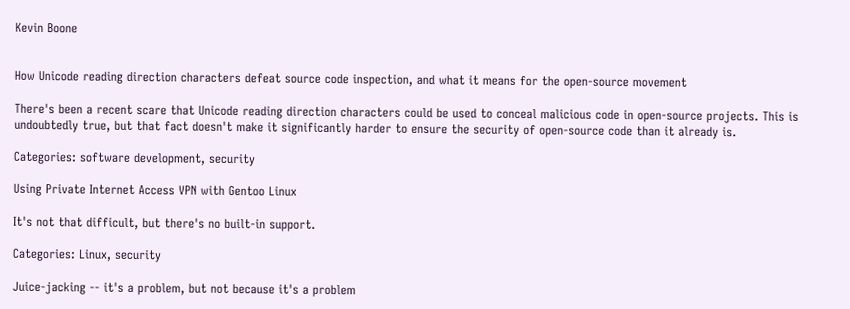Kevin Boone


How Unicode reading direction characters defeat source code inspection, and what it means for the open-source movement

There's been a recent scare that Unicode reading direction characters could be used to conceal malicious code in open-source projects. This is undoubtedly true, but that fact doesn't make it significantly harder to ensure the security of open-source code than it already is.

Categories: software development, security

Using Private Internet Access VPN with Gentoo Linux

It's not that difficult, but there's no built-in support.

Categories: Linux, security

Juice-jacking -- it's a problem, but not because it's a problem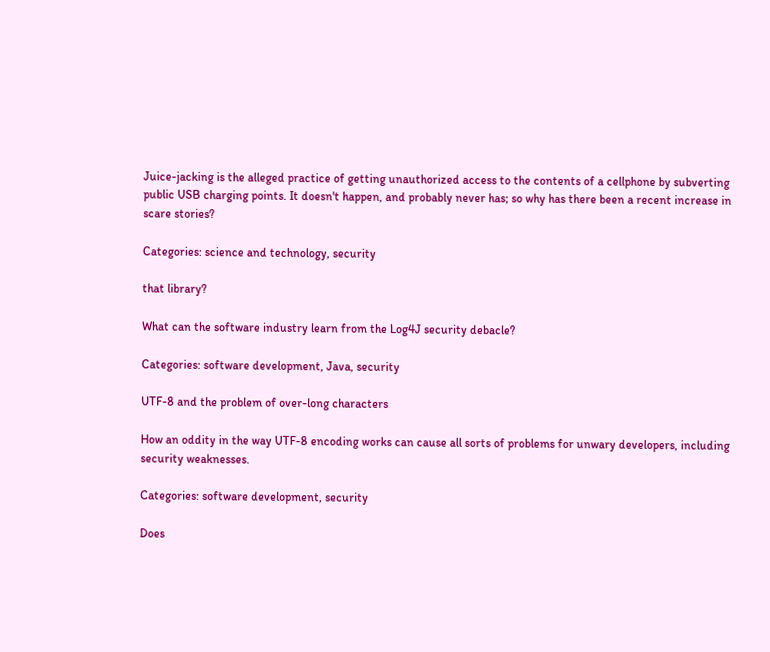Juice-jacking is the alleged practice of getting unauthorized access to the contents of a cellphone by subverting public USB charging points. It doesn't happen, and probably never has; so why has there been a recent increase in scare stories?

Categories: science and technology, security

that library?

What can the software industry learn from the Log4J security debacle?

Categories: software development, Java, security

UTF-8 and the problem of over-long characters

How an oddity in the way UTF-8 encoding works can cause all sorts of problems for unwary developers, including security weaknesses.

Categories: software development, security

Does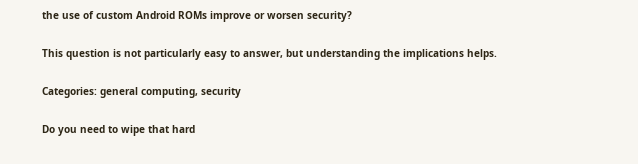the use of custom Android ROMs improve or worsen security?

This question is not particularly easy to answer, but understanding the implications helps.

Categories: general computing, security

Do you need to wipe that hard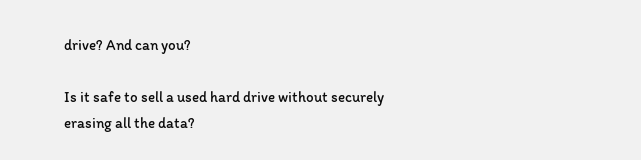drive? And can you?

Is it safe to sell a used hard drive without securely erasing all the data?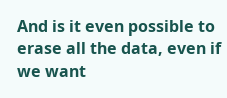And is it even possible to erase all the data, even if we want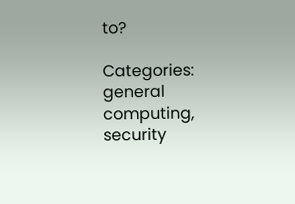to?

Categories: general computing, security